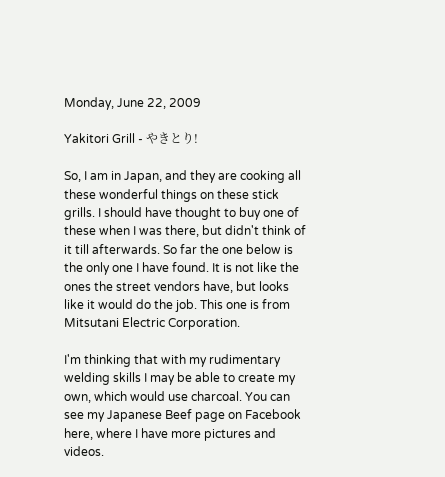Monday, June 22, 2009

Yakitori Grill - やきとり!

So, I am in Japan, and they are cooking all these wonderful things on these stick grills. I should have thought to buy one of these when I was there, but didn't think of it till afterwards. So far the one below is the only one I have found. It is not like the ones the street vendors have, but looks like it would do the job. This one is from Mitsutani Electric Corporation.

I'm thinking that with my rudimentary welding skills I may be able to create my own, which would use charcoal. You can see my Japanese Beef page on Facebook here, where I have more pictures and videos.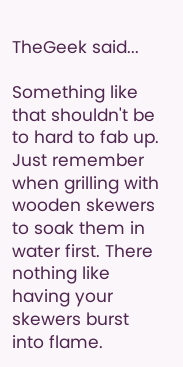TheGeek said...

Something like that shouldn't be to hard to fab up. Just remember when grilling with wooden skewers to soak them in water first. There nothing like having your skewers burst into flame.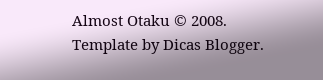Almost Otaku © 2008. Template by Dicas Blogger.